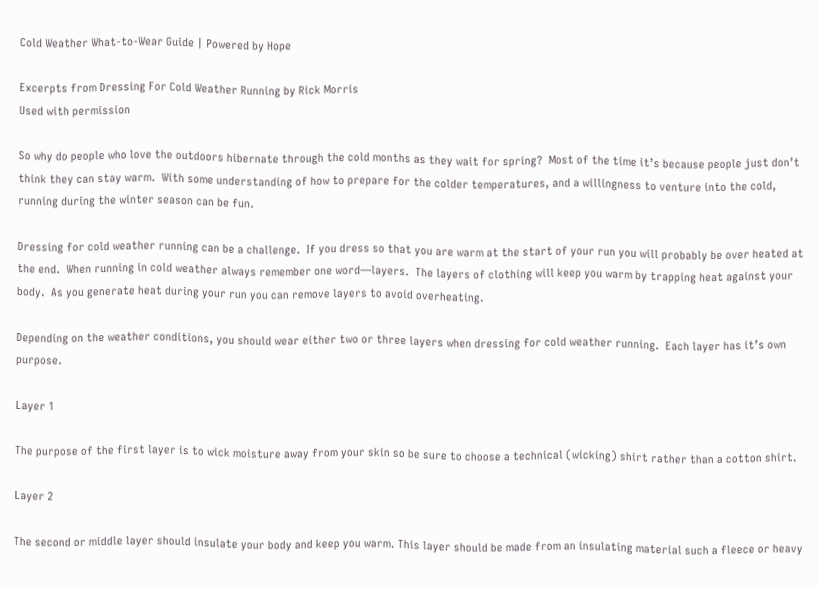Cold Weather What-to-Wear Guide | Powered by Hope

Excerpts from Dressing For Cold Weather Running by Rick Morris
Used with permission

So why do people who love the outdoors hibernate through the cold months as they wait for spring?  Most of the time it’s because people just don’t think they can stay warm.  With some understanding of how to prepare for the colder temperatures, and a willingness to venture into the cold, running during the winter season can be fun.

Dressing for cold weather running can be a challenge.  If you dress so that you are warm at the start of your run you will probably be over heated at the end.  When running in cold weather always remember one word—layers.  The layers of clothing will keep you warm by trapping heat against your body.  As you generate heat during your run you can remove layers to avoid overheating.

Depending on the weather conditions, you should wear either two or three layers when dressing for cold weather running.  Each layer has it’s own purpose.

Layer 1

The purpose of the first layer is to wick moisture away from your skin so be sure to choose a technical (wicking) shirt rather than a cotton shirt.

Layer 2

The second or middle layer should insulate your body and keep you warm. This layer should be made from an insulating material such a fleece or heavy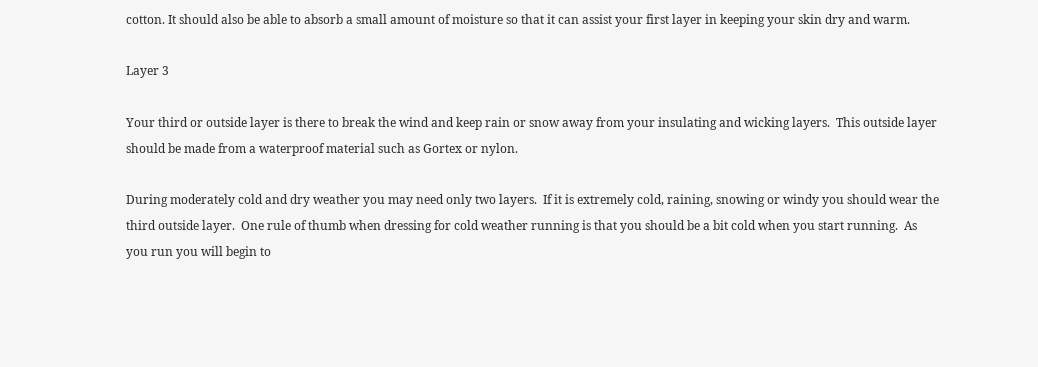cotton. It should also be able to absorb a small amount of moisture so that it can assist your first layer in keeping your skin dry and warm.

Layer 3

Your third or outside layer is there to break the wind and keep rain or snow away from your insulating and wicking layers.  This outside layer should be made from a waterproof material such as Gortex or nylon.

During moderately cold and dry weather you may need only two layers.  If it is extremely cold, raining, snowing or windy you should wear the third outside layer.  One rule of thumb when dressing for cold weather running is that you should be a bit cold when you start running.  As you run you will begin to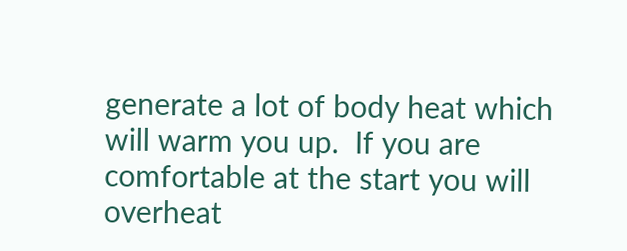generate a lot of body heat which will warm you up.  If you are comfortable at the start you will overheat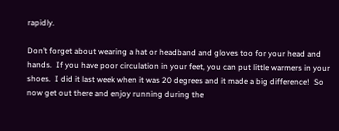rapidly.

Don’t forget about wearing a hat or headband and gloves too for your head and hands.  If you have poor circulation in your feet, you can put little warmers in your shoes.  I did it last week when it was 20 degrees and it made a big difference!  So now get out there and enjoy running during the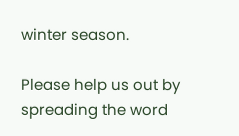winter season.

Please help us out by spreading the word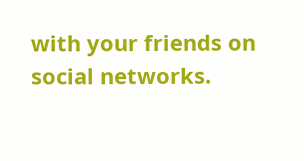with your friends on social networks.